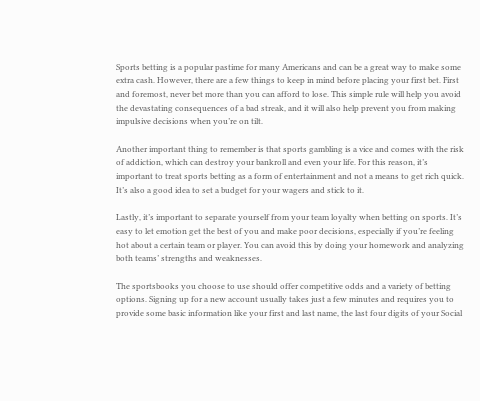Sports betting is a popular pastime for many Americans and can be a great way to make some extra cash. However, there are a few things to keep in mind before placing your first bet. First and foremost, never bet more than you can afford to lose. This simple rule will help you avoid the devastating consequences of a bad streak, and it will also help prevent you from making impulsive decisions when you’re on tilt.

Another important thing to remember is that sports gambling is a vice and comes with the risk of addiction, which can destroy your bankroll and even your life. For this reason, it’s important to treat sports betting as a form of entertainment and not a means to get rich quick. It’s also a good idea to set a budget for your wagers and stick to it.

Lastly, it’s important to separate yourself from your team loyalty when betting on sports. It’s easy to let emotion get the best of you and make poor decisions, especially if you’re feeling hot about a certain team or player. You can avoid this by doing your homework and analyzing both teams’ strengths and weaknesses.

The sportsbooks you choose to use should offer competitive odds and a variety of betting options. Signing up for a new account usually takes just a few minutes and requires you to provide some basic information like your first and last name, the last four digits of your Social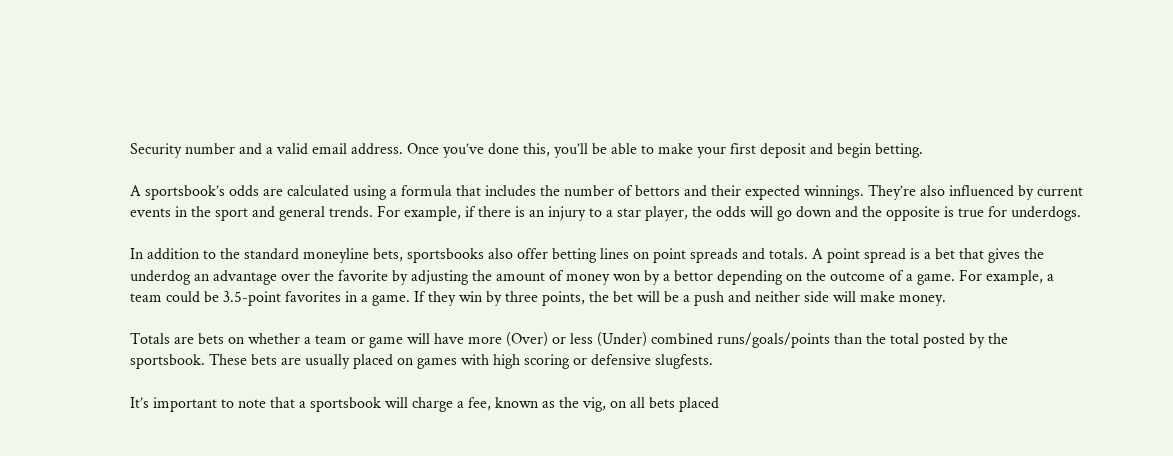Security number and a valid email address. Once you’ve done this, you’ll be able to make your first deposit and begin betting.

A sportsbook’s odds are calculated using a formula that includes the number of bettors and their expected winnings. They’re also influenced by current events in the sport and general trends. For example, if there is an injury to a star player, the odds will go down and the opposite is true for underdogs.

In addition to the standard moneyline bets, sportsbooks also offer betting lines on point spreads and totals. A point spread is a bet that gives the underdog an advantage over the favorite by adjusting the amount of money won by a bettor depending on the outcome of a game. For example, a team could be 3.5-point favorites in a game. If they win by three points, the bet will be a push and neither side will make money.

Totals are bets on whether a team or game will have more (Over) or less (Under) combined runs/goals/points than the total posted by the sportsbook. These bets are usually placed on games with high scoring or defensive slugfests.

It’s important to note that a sportsbook will charge a fee, known as the vig, on all bets placed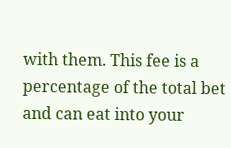with them. This fee is a percentage of the total bet and can eat into your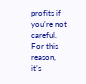profits if you’re not careful. For this reason, it’s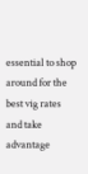essential to shop around for the best vig rates and take advantage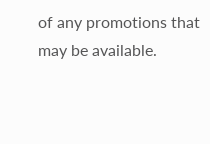of any promotions that may be available.